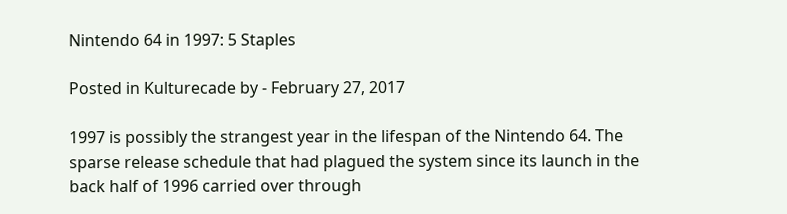Nintendo 64 in 1997: 5 Staples

Posted in Kulturecade by - February 27, 2017

1997 is possibly the strangest year in the lifespan of the Nintendo 64. The sparse release schedule that had plagued the system since its launch in the back half of 1996 carried over through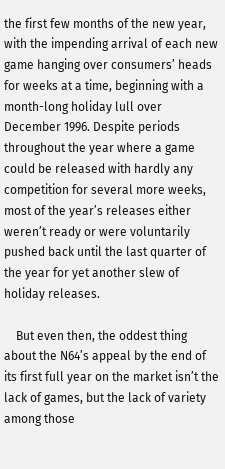the first few months of the new year, with the impending arrival of each new game hanging over consumers’ heads for weeks at a time, beginning with a month-long holiday lull over December 1996. Despite periods throughout the year where a game could be released with hardly any competition for several more weeks, most of the year’s releases either weren’t ready or were voluntarily pushed back until the last quarter of the year for yet another slew of holiday releases.

    But even then, the oddest thing about the N64’s appeal by the end of its first full year on the market isn’t the lack of games, but the lack of variety among those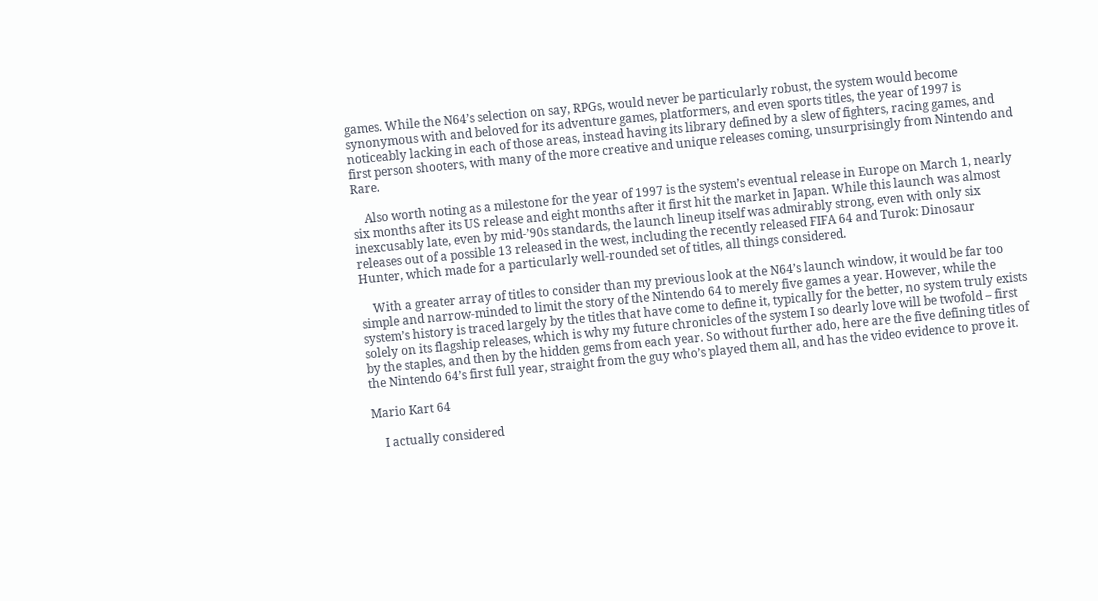games. While the N64’s selection on say, RPGs, would never be particularly robust, the system would become synonymous with and beloved for its adventure games, platformers, and even sports titles, the year of 1997 is noticeably lacking in each of those areas, instead having its library defined by a slew of fighters, racing games, and first person shooters, with many of the more creative and unique releases coming, unsurprisingly from Nintendo and Rare.

    Also worth noting as a milestone for the year of 1997 is the system’s eventual release in Europe on March 1, nearly six months after its US release and eight months after it first hit the market in Japan. While this launch was almost inexcusably late, even by mid-’90s standards, the launch lineup itself was admirably strong, even with only six releases out of a possible 13 released in the west, including the recently released FIFA 64 and Turok: Dinosaur Hunter, which made for a particularly well-rounded set of titles, all things considered.

    With a greater array of titles to consider than my previous look at the N64’s launch window, it would be far too simple and narrow-minded to limit the story of the Nintendo 64 to merely five games a year. However, while the system’s history is traced largely by the titles that have come to define it, typically for the better, no system truly exists solely on its flagship releases, which is why my future chronicles of the system I so dearly love will be twofold – first by the staples, and then by the hidden gems from each year. So without further ado, here are the five defining titles of the Nintendo 64’s first full year, straight from the guy who’s played them all, and has the video evidence to prove it.

Mario Kart 64

    I actually considered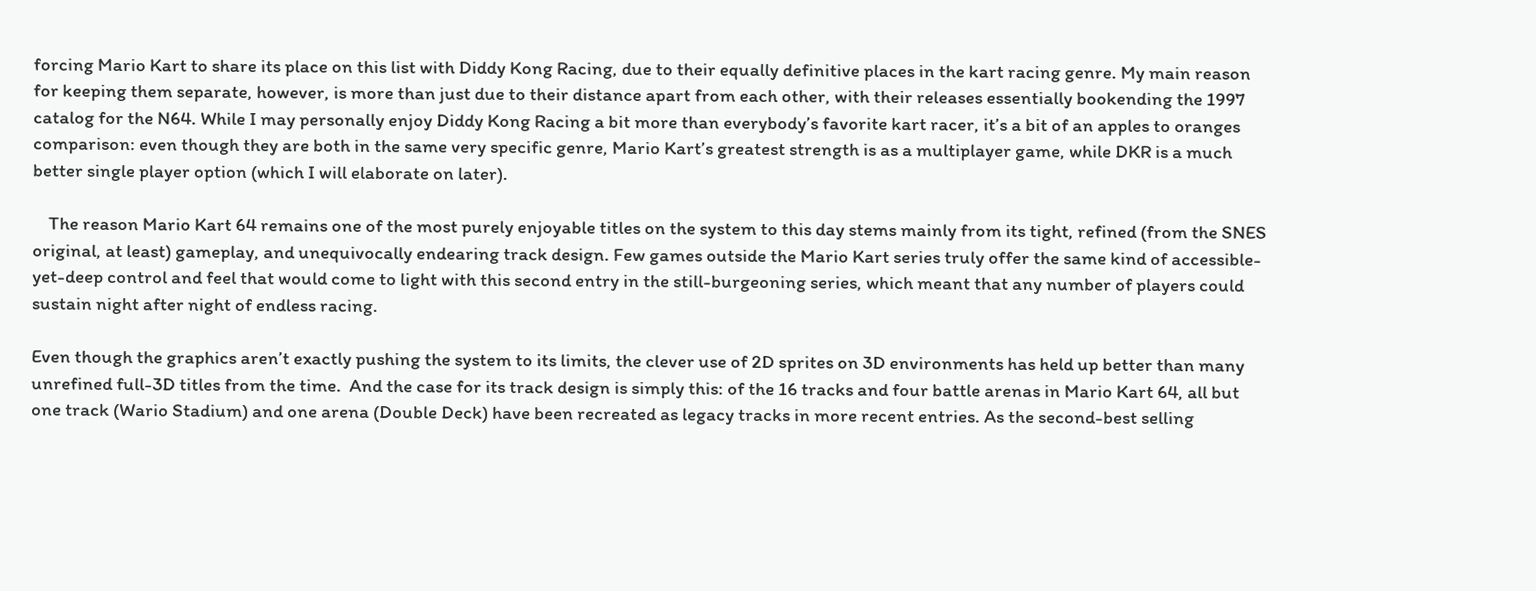forcing Mario Kart to share its place on this list with Diddy Kong Racing, due to their equally definitive places in the kart racing genre. My main reason for keeping them separate, however, is more than just due to their distance apart from each other, with their releases essentially bookending the 1997 catalog for the N64. While I may personally enjoy Diddy Kong Racing a bit more than everybody’s favorite kart racer, it’s a bit of an apples to oranges comparison: even though they are both in the same very specific genre, Mario Kart’s greatest strength is as a multiplayer game, while DKR is a much better single player option (which I will elaborate on later).

    The reason Mario Kart 64 remains one of the most purely enjoyable titles on the system to this day stems mainly from its tight, refined (from the SNES original, at least) gameplay, and unequivocally endearing track design. Few games outside the Mario Kart series truly offer the same kind of accessible-yet-deep control and feel that would come to light with this second entry in the still-burgeoning series, which meant that any number of players could sustain night after night of endless racing.

Even though the graphics aren’t exactly pushing the system to its limits, the clever use of 2D sprites on 3D environments has held up better than many unrefined full-3D titles from the time.  And the case for its track design is simply this: of the 16 tracks and four battle arenas in Mario Kart 64, all but one track (Wario Stadium) and one arena (Double Deck) have been recreated as legacy tracks in more recent entries. As the second-best selling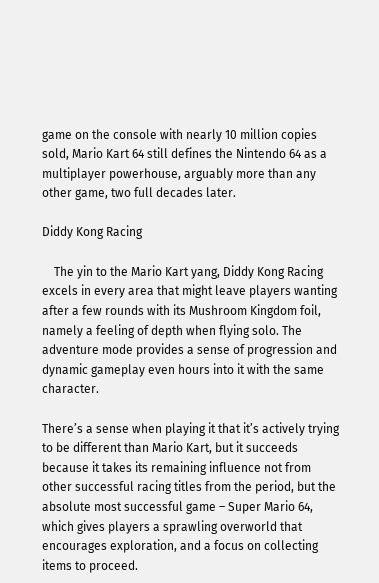game on the console with nearly 10 million copies sold, Mario Kart 64 still defines the Nintendo 64 as a multiplayer powerhouse, arguably more than any other game, two full decades later.

Diddy Kong Racing

    The yin to the Mario Kart yang, Diddy Kong Racing excels in every area that might leave players wanting after a few rounds with its Mushroom Kingdom foil, namely a feeling of depth when flying solo. The adventure mode provides a sense of progression and dynamic gameplay even hours into it with the same character.

There’s a sense when playing it that it’s actively trying to be different than Mario Kart, but it succeeds because it takes its remaining influence not from other successful racing titles from the period, but the absolute most successful game – Super Mario 64, which gives players a sprawling overworld that encourages exploration, and a focus on collecting items to proceed.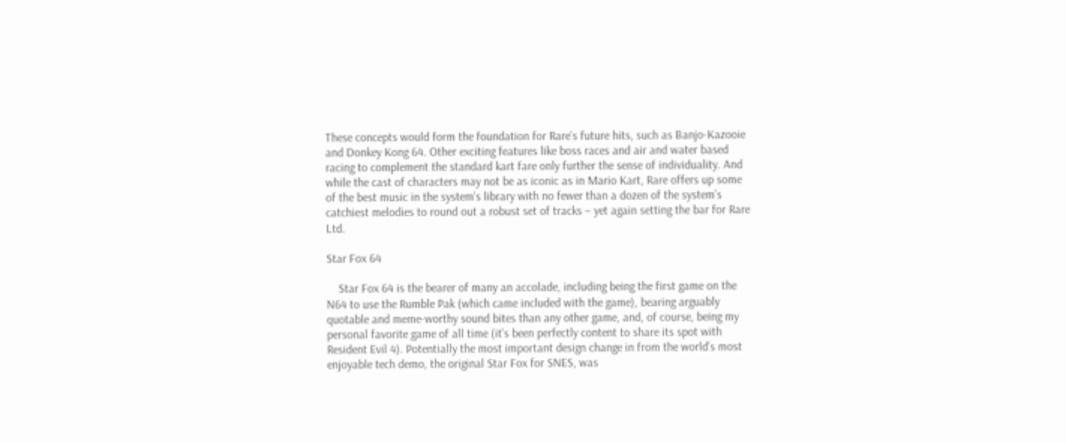These concepts would form the foundation for Rare’s future hits, such as Banjo-Kazooie and Donkey Kong 64. Other exciting features like boss races and air and water based racing to complement the standard kart fare only further the sense of individuality. And while the cast of characters may not be as iconic as in Mario Kart, Rare offers up some of the best music in the system’s library with no fewer than a dozen of the system’s catchiest melodies to round out a robust set of tracks – yet again setting the bar for Rare Ltd.

Star Fox 64

    Star Fox 64 is the bearer of many an accolade, including being the first game on the N64 to use the Rumble Pak (which came included with the game), bearing arguably quotable and meme-worthy sound bites than any other game, and, of course, being my personal favorite game of all time (it’s been perfectly content to share its spot with Resident Evil 4). Potentially the most important design change in from the world’s most enjoyable tech demo, the original Star Fox for SNES, was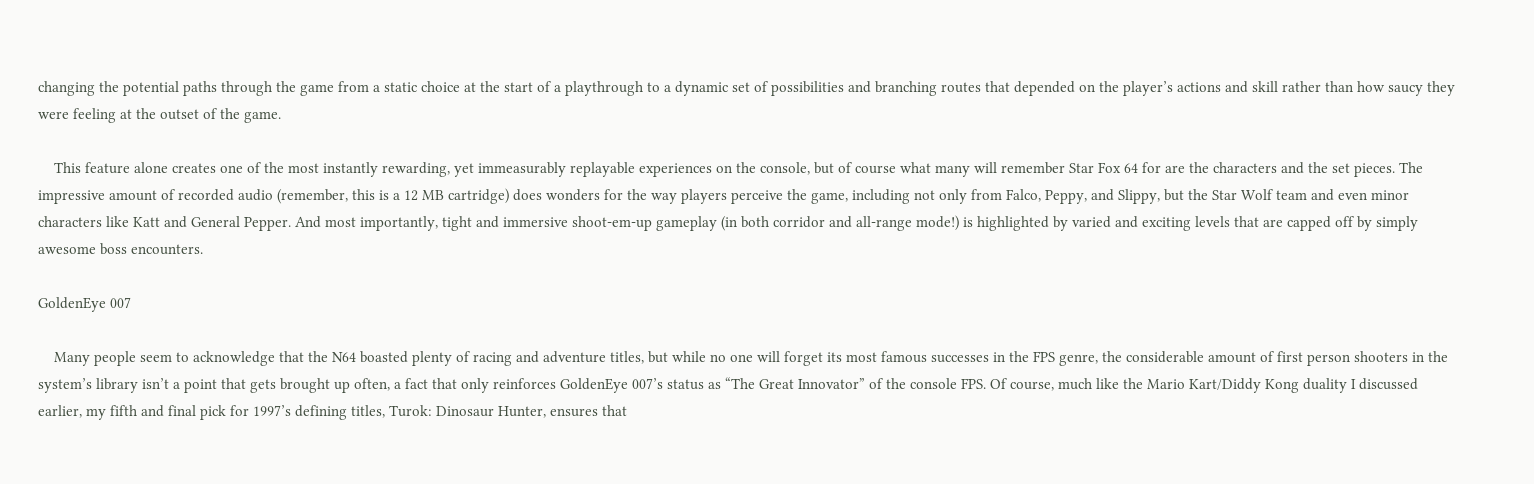changing the potential paths through the game from a static choice at the start of a playthrough to a dynamic set of possibilities and branching routes that depended on the player’s actions and skill rather than how saucy they were feeling at the outset of the game.

    This feature alone creates one of the most instantly rewarding, yet immeasurably replayable experiences on the console, but of course what many will remember Star Fox 64 for are the characters and the set pieces. The impressive amount of recorded audio (remember, this is a 12 MB cartridge) does wonders for the way players perceive the game, including not only from Falco, Peppy, and Slippy, but the Star Wolf team and even minor characters like Katt and General Pepper. And most importantly, tight and immersive shoot-em-up gameplay (in both corridor and all-range mode!) is highlighted by varied and exciting levels that are capped off by simply awesome boss encounters.

GoldenEye 007

    Many people seem to acknowledge that the N64 boasted plenty of racing and adventure titles, but while no one will forget its most famous successes in the FPS genre, the considerable amount of first person shooters in the system’s library isn’t a point that gets brought up often, a fact that only reinforces GoldenEye 007’s status as “The Great Innovator” of the console FPS. Of course, much like the Mario Kart/Diddy Kong duality I discussed earlier, my fifth and final pick for 1997’s defining titles, Turok: Dinosaur Hunter, ensures that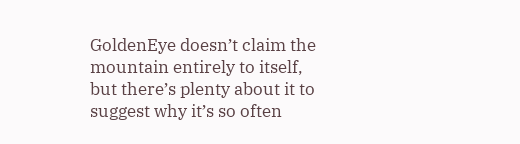GoldenEye doesn’t claim the mountain entirely to itself, but there’s plenty about it to suggest why it’s so often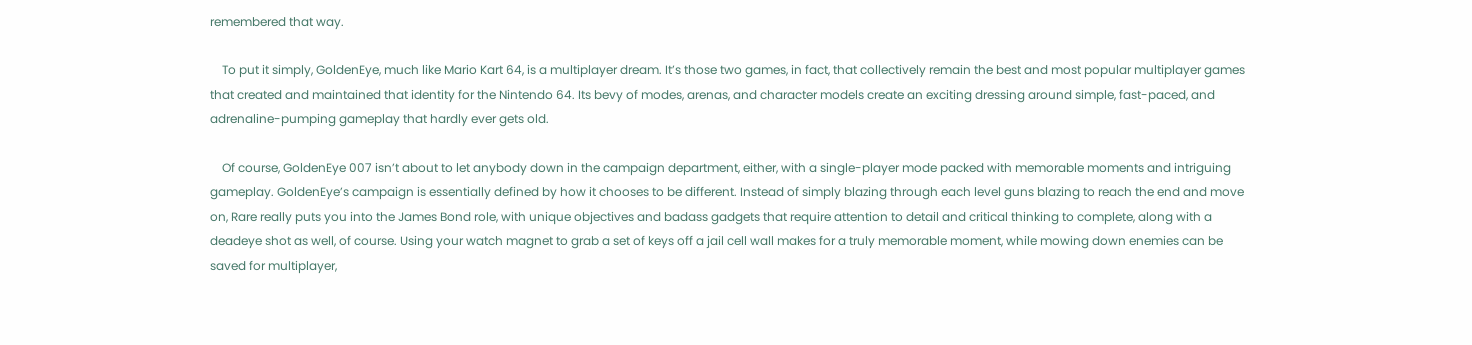remembered that way.

    To put it simply, GoldenEye, much like Mario Kart 64, is a multiplayer dream. It’s those two games, in fact, that collectively remain the best and most popular multiplayer games that created and maintained that identity for the Nintendo 64. Its bevy of modes, arenas, and character models create an exciting dressing around simple, fast-paced, and adrenaline-pumping gameplay that hardly ever gets old.

    Of course, GoldenEye 007 isn’t about to let anybody down in the campaign department, either, with a single-player mode packed with memorable moments and intriguing gameplay. GoldenEye’s campaign is essentially defined by how it chooses to be different. Instead of simply blazing through each level guns blazing to reach the end and move on, Rare really puts you into the James Bond role, with unique objectives and badass gadgets that require attention to detail and critical thinking to complete, along with a deadeye shot as well, of course. Using your watch magnet to grab a set of keys off a jail cell wall makes for a truly memorable moment, while mowing down enemies can be saved for multiplayer,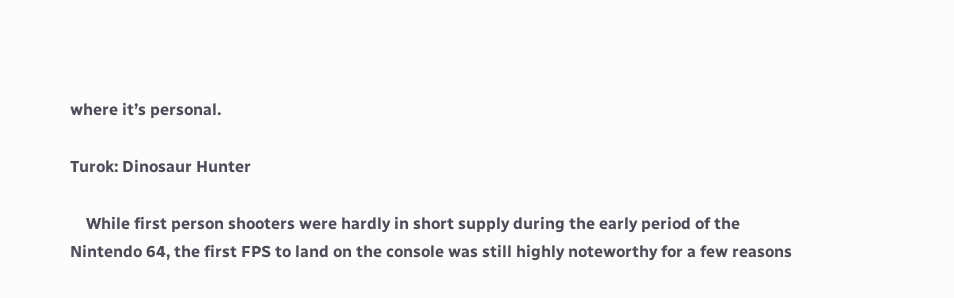where it’s personal.

Turok: Dinosaur Hunter

    While first person shooters were hardly in short supply during the early period of the Nintendo 64, the first FPS to land on the console was still highly noteworthy for a few reasons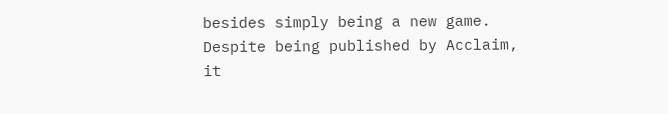besides simply being a new game. Despite being published by Acclaim, it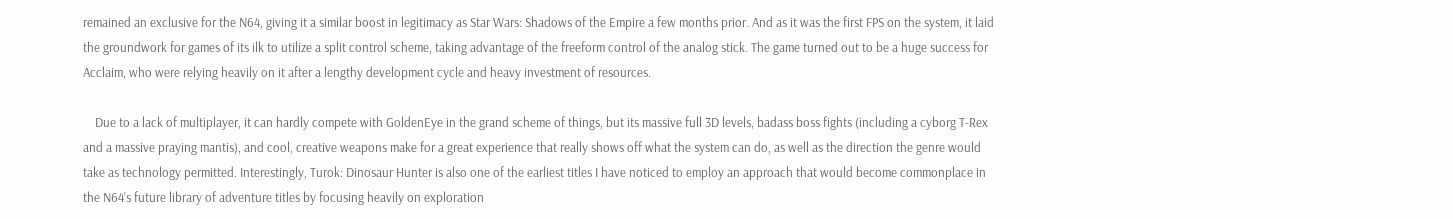remained an exclusive for the N64, giving it a similar boost in legitimacy as Star Wars: Shadows of the Empire a few months prior. And as it was the first FPS on the system, it laid the groundwork for games of its ilk to utilize a split control scheme, taking advantage of the freeform control of the analog stick. The game turned out to be a huge success for Acclaim, who were relying heavily on it after a lengthy development cycle and heavy investment of resources.

    Due to a lack of multiplayer, it can hardly compete with GoldenEye in the grand scheme of things, but its massive full 3D levels, badass boss fights (including a cyborg T-Rex and a massive praying mantis), and cool, creative weapons make for a great experience that really shows off what the system can do, as well as the direction the genre would take as technology permitted. Interestingly, Turok: Dinosaur Hunter is also one of the earliest titles I have noticed to employ an approach that would become commonplace in the N64’s future library of adventure titles by focusing heavily on exploration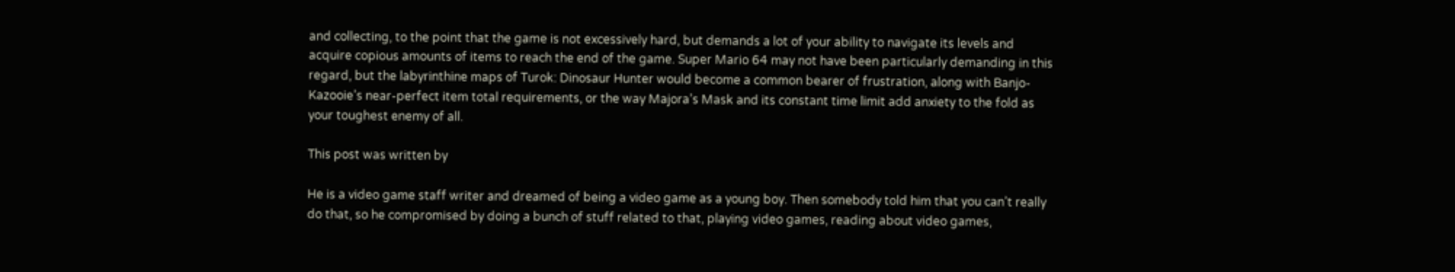and collecting, to the point that the game is not excessively hard, but demands a lot of your ability to navigate its levels and acquire copious amounts of items to reach the end of the game. Super Mario 64 may not have been particularly demanding in this regard, but the labyrinthine maps of Turok: Dinosaur Hunter would become a common bearer of frustration, along with Banjo-Kazooie’s near-perfect item total requirements, or the way Majora’s Mask and its constant time limit add anxiety to the fold as your toughest enemy of all.

This post was written by

He is a video game staff writer and dreamed of being a video game as a young boy. Then somebody told him that you can’t really do that, so he compromised by doing a bunch of stuff related to that, playing video games, reading about video games,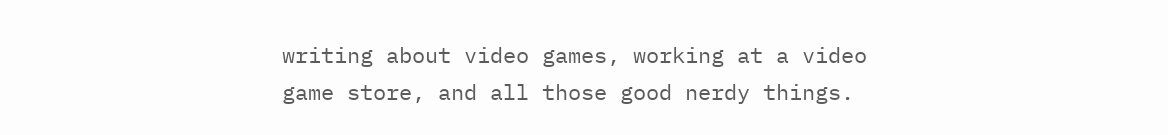writing about video games, working at a video game store, and all those good nerdy things.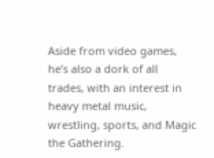Aside from video games, he’s also a dork of all trades, with an interest in heavy metal music, wrestling, sports, and Magic the Gathering.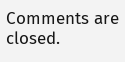Comments are closed.